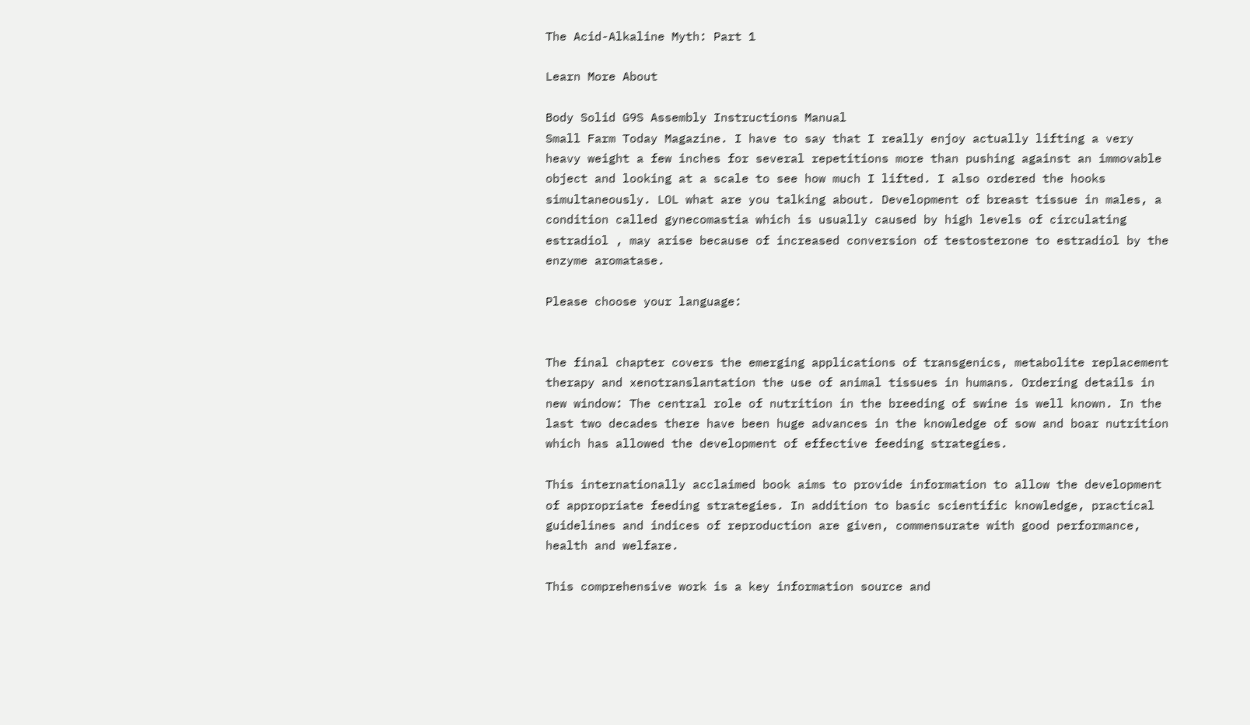The Acid-Alkaline Myth: Part 1

Learn More About

Body Solid G9S Assembly Instructions Manual
Small Farm Today Magazine. I have to say that I really enjoy actually lifting a very heavy weight a few inches for several repetitions more than pushing against an immovable object and looking at a scale to see how much I lifted. I also ordered the hooks simultaneously. LOL what are you talking about. Development of breast tissue in males, a condition called gynecomastia which is usually caused by high levels of circulating estradiol , may arise because of increased conversion of testosterone to estradiol by the enzyme aromatase.

Please choose your language:


The final chapter covers the emerging applications of transgenics, metabolite replacement therapy and xenotranslantation the use of animal tissues in humans. Ordering details in new window: The central role of nutrition in the breeding of swine is well known. In the last two decades there have been huge advances in the knowledge of sow and boar nutrition which has allowed the development of effective feeding strategies.

This internationally acclaimed book aims to provide information to allow the development of appropriate feeding strategies. In addition to basic scientific knowledge, practical guidelines and indices of reproduction are given, commensurate with good performance, health and welfare.

This comprehensive work is a key information source and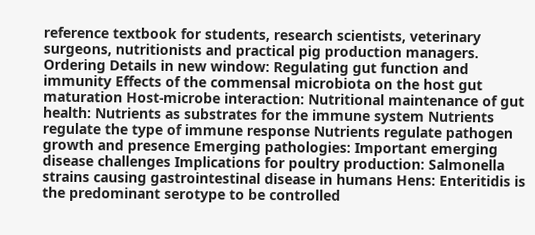reference textbook for students, research scientists, veterinary surgeons, nutritionists and practical pig production managers. Ordering Details in new window: Regulating gut function and immunity Effects of the commensal microbiota on the host gut maturation Host-microbe interaction: Nutritional maintenance of gut health: Nutrients as substrates for the immune system Nutrients regulate the type of immune response Nutrients regulate pathogen growth and presence Emerging pathologies: Important emerging disease challenges Implications for poultry production: Salmonella strains causing gastrointestinal disease in humans Hens: Enteritidis is the predominant serotype to be controlled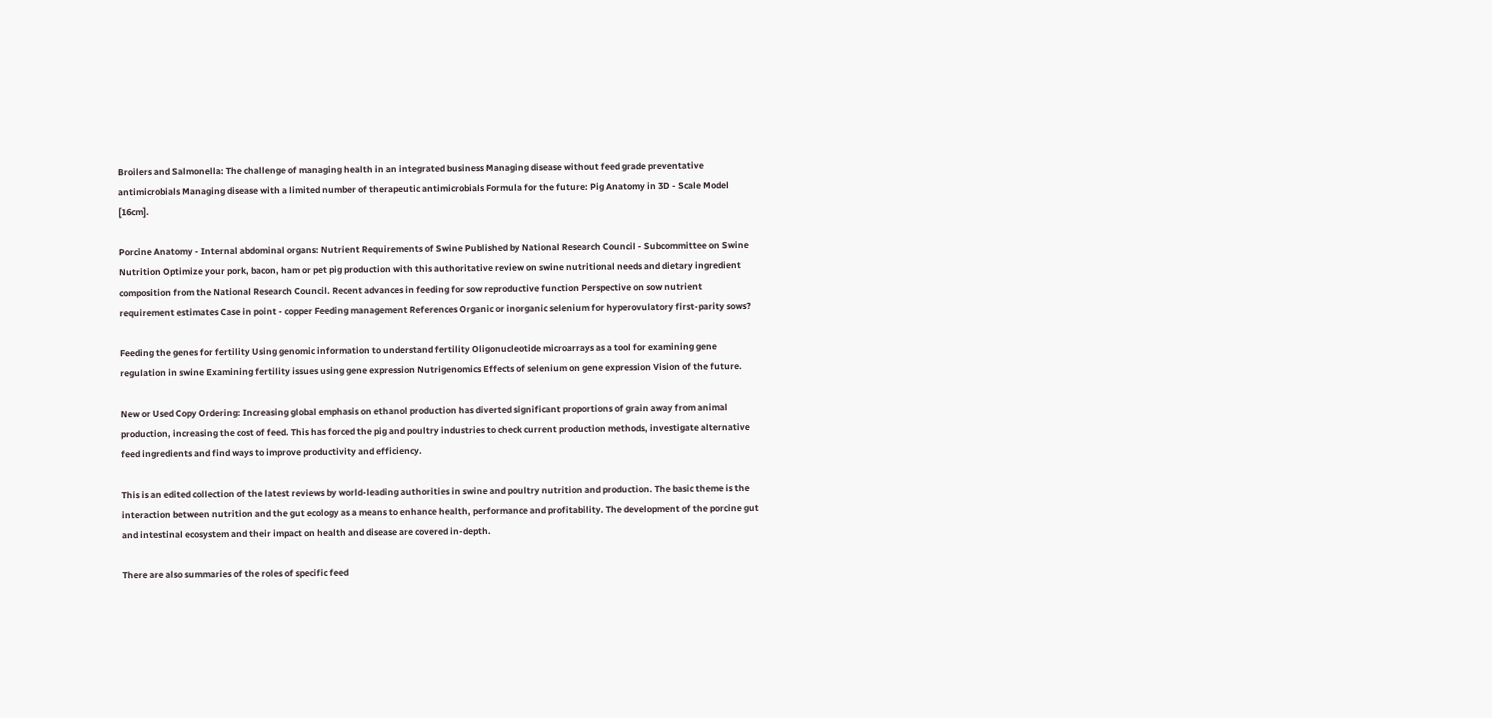Broilers and Salmonella: The challenge of managing health in an integrated business Managing disease without feed grade preventative antimicrobials Managing disease with a limited number of therapeutic antimicrobials Formula for the future: Pig Anatomy in 3D - Scale Model [16cm].

Porcine Anatomy - Internal abdominal organs: Nutrient Requirements of Swine Published by National Research Council - Subcommittee on Swine Nutrition Optimize your pork, bacon, ham or pet pig production with this authoritative review on swine nutritional needs and dietary ingredient composition from the National Research Council. Recent advances in feeding for sow reproductive function Perspective on sow nutrient requirement estimates Case in point - copper Feeding management References Organic or inorganic selenium for hyperovulatory first-parity sows?

Feeding the genes for fertility Using genomic information to understand fertility Oligonucleotide microarrays as a tool for examining gene regulation in swine Examining fertility issues using gene expression Nutrigenomics Effects of selenium on gene expression Vision of the future.

New or Used Copy Ordering: Increasing global emphasis on ethanol production has diverted significant proportions of grain away from animal production, increasing the cost of feed. This has forced the pig and poultry industries to check current production methods, investigate alternative feed ingredients and find ways to improve productivity and efficiency.

This is an edited collection of the latest reviews by world-leading authorities in swine and poultry nutrition and production. The basic theme is the interaction between nutrition and the gut ecology as a means to enhance health, performance and profitability. The development of the porcine gut and intestinal ecosystem and their impact on health and disease are covered in-depth.

There are also summaries of the roles of specific feed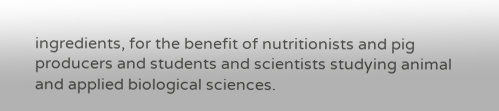ingredients, for the benefit of nutritionists and pig producers and students and scientists studying animal and applied biological sciences.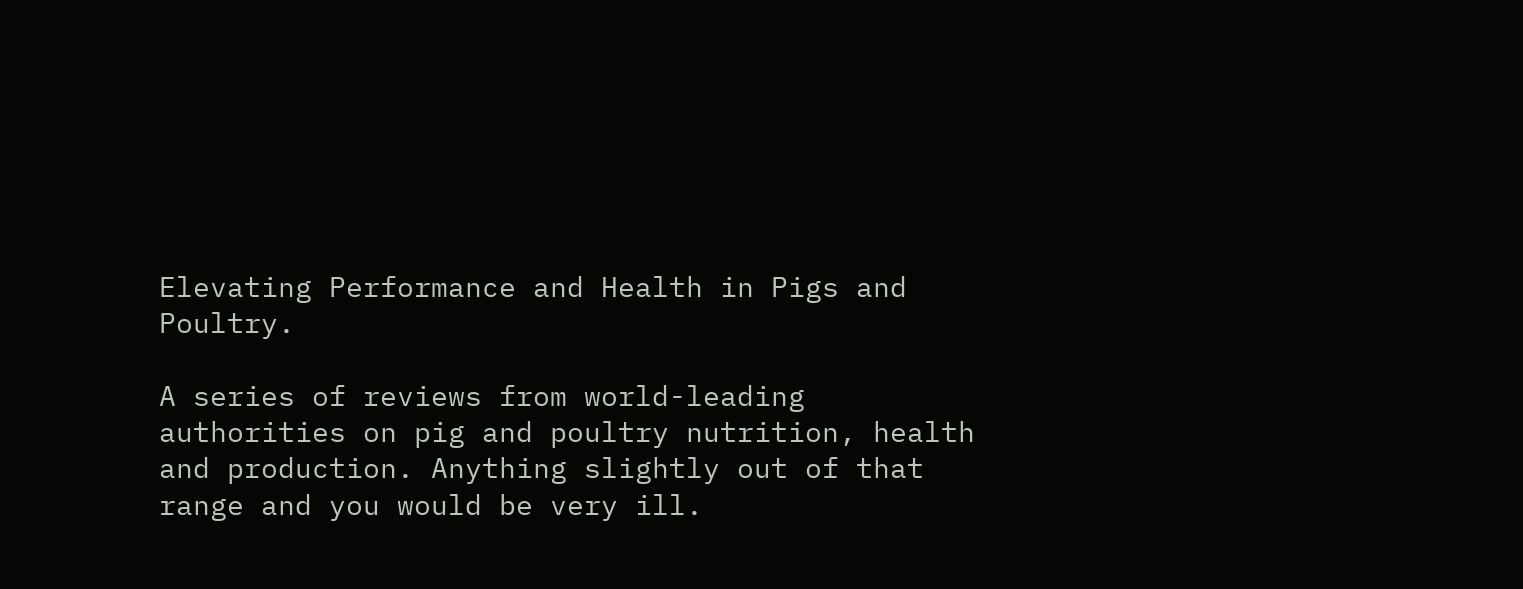Elevating Performance and Health in Pigs and Poultry.

A series of reviews from world-leading authorities on pig and poultry nutrition, health and production. Anything slightly out of that range and you would be very ill.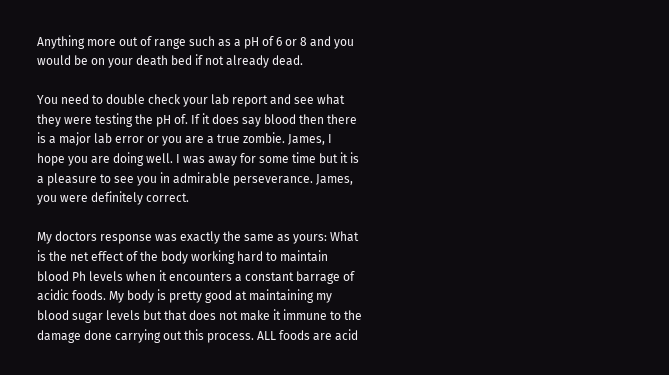Anything more out of range such as a pH of 6 or 8 and you would be on your death bed if not already dead.

You need to double check your lab report and see what they were testing the pH of. If it does say blood then there is a major lab error or you are a true zombie. James, I hope you are doing well. I was away for some time but it is a pleasure to see you in admirable perseverance. James, you were definitely correct.

My doctors response was exactly the same as yours: What is the net effect of the body working hard to maintain blood Ph levels when it encounters a constant barrage of acidic foods. My body is pretty good at maintaining my blood sugar levels but that does not make it immune to the damage done carrying out this process. ALL foods are acid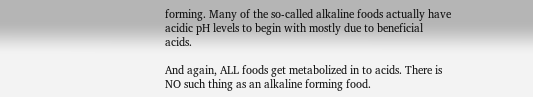forming. Many of the so-called alkaline foods actually have acidic pH levels to begin with mostly due to beneficial acids.

And again, ALL foods get metabolized in to acids. There is NO such thing as an alkaline forming food.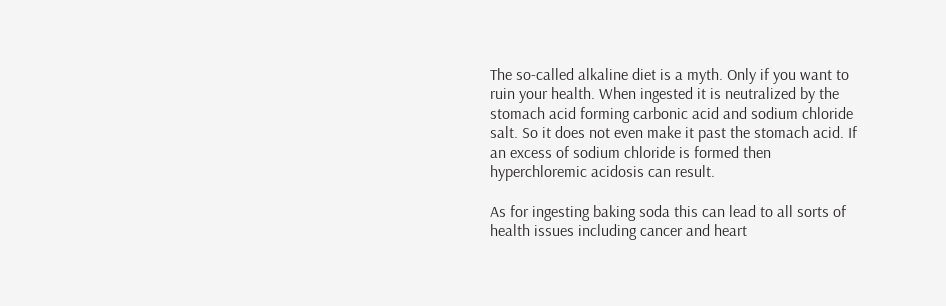The so-called alkaline diet is a myth. Only if you want to ruin your health. When ingested it is neutralized by the stomach acid forming carbonic acid and sodium chloride salt. So it does not even make it past the stomach acid. If an excess of sodium chloride is formed then hyperchloremic acidosis can result.

As for ingesting baking soda this can lead to all sorts of health issues including cancer and heart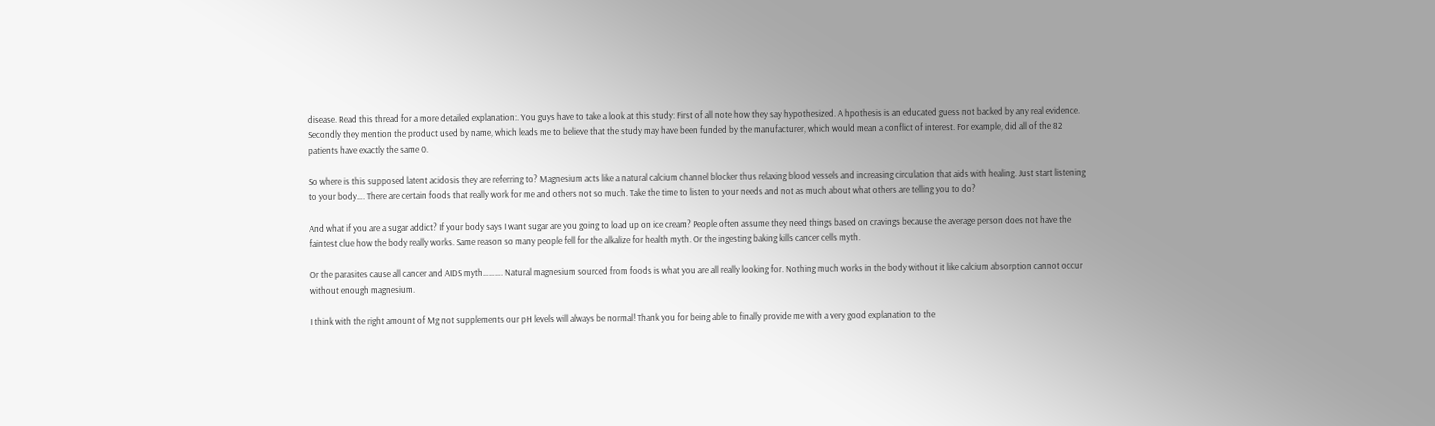disease. Read this thread for a more detailed explanation:. You guys have to take a look at this study: First of all note how they say hypothesized. A hpothesis is an educated guess not backed by any real evidence. Secondly they mention the product used by name, which leads me to believe that the study may have been funded by the manufacturer, which would mean a conflict of interest. For example, did all of the 82 patients have exactly the same 0.

So where is this supposed latent acidosis they are referring to? Magnesium acts like a natural calcium channel blocker thus relaxing blood vessels and increasing circulation that aids with healing. Just start listening to your body…. There are certain foods that really work for me and others not so much. Take the time to listen to your needs and not as much about what others are telling you to do?

And what if you are a sugar addict? If your body says I want sugar are you going to load up on ice cream? People often assume they need things based on cravings because the average person does not have the faintest clue how the body really works. Same reason so many people fell for the alkalize for health myth. Or the ingesting baking kills cancer cells myth.

Or the parasites cause all cancer and AIDS myth………. Natural magnesium sourced from foods is what you are all really looking for. Nothing much works in the body without it like calcium absorption cannot occur without enough magnesium.

I think with the right amount of Mg not supplements our pH levels will always be normal! Thank you for being able to finally provide me with a very good explanation to the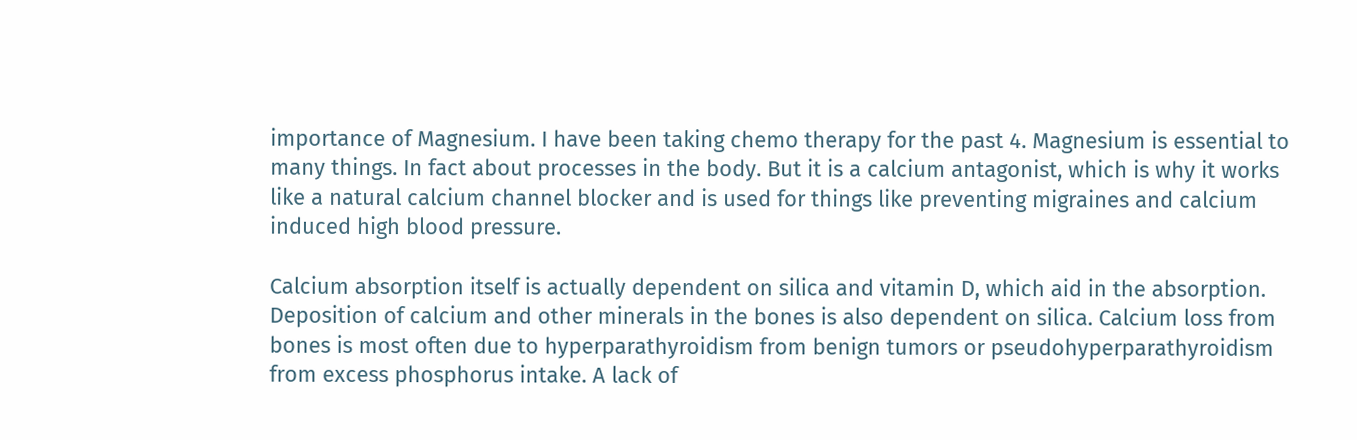importance of Magnesium. I have been taking chemo therapy for the past 4. Magnesium is essential to many things. In fact about processes in the body. But it is a calcium antagonist, which is why it works like a natural calcium channel blocker and is used for things like preventing migraines and calcium induced high blood pressure.

Calcium absorption itself is actually dependent on silica and vitamin D, which aid in the absorption. Deposition of calcium and other minerals in the bones is also dependent on silica. Calcium loss from bones is most often due to hyperparathyroidism from benign tumors or pseudohyperparathyroidism from excess phosphorus intake. A lack of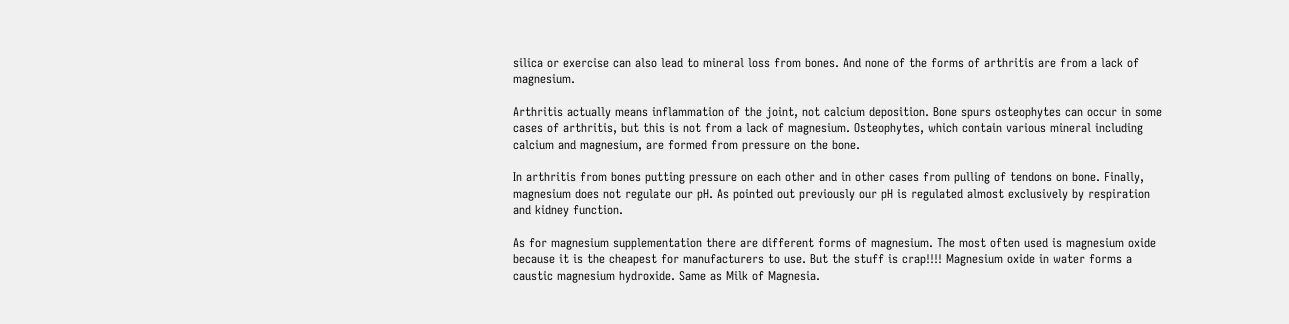silica or exercise can also lead to mineral loss from bones. And none of the forms of arthritis are from a lack of magnesium.

Arthritis actually means inflammation of the joint, not calcium deposition. Bone spurs osteophytes can occur in some cases of arthritis, but this is not from a lack of magnesium. Osteophytes, which contain various mineral including calcium and magnesium, are formed from pressure on the bone.

In arthritis from bones putting pressure on each other and in other cases from pulling of tendons on bone. Finally, magnesium does not regulate our pH. As pointed out previously our pH is regulated almost exclusively by respiration and kidney function.

As for magnesium supplementation there are different forms of magnesium. The most often used is magnesium oxide because it is the cheapest for manufacturers to use. But the stuff is crap!!!! Magnesium oxide in water forms a caustic magnesium hydroxide. Same as Milk of Magnesia.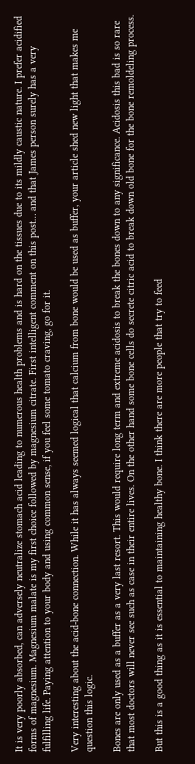It is very poorly absorbed, can adversely neutralize stomach acid leading to numerous health problems and is hard on the tissues due to its mildly caustic nature. I prefer acidified forms of magnesium. Magnesium malate is my first choice followed by magnesium citrate. First intelligent comment on this post… and that James person surely has a very fulfilling life. Paying attention to your body and using common sense, if you feel some tomato craving, go for it.

Very interesting about the acid-bone connection. While it has always seemed logical that calcium from bone would be used as buffer, your article shed new light that makes me question this logic.

Bones are only used as a buffer as a very last resort. This would require long term and extreme acidosis to break the bones down to any significance. Acidosis this bad is so rare that most doctors will never see such as case in their entire lives. On the other hand some bone cells do secrete citric acid to break down old bone for the bone remoldeling process.

But this is a good thing as it is essential to maintaining healthy bone. I think there are more people that try to feed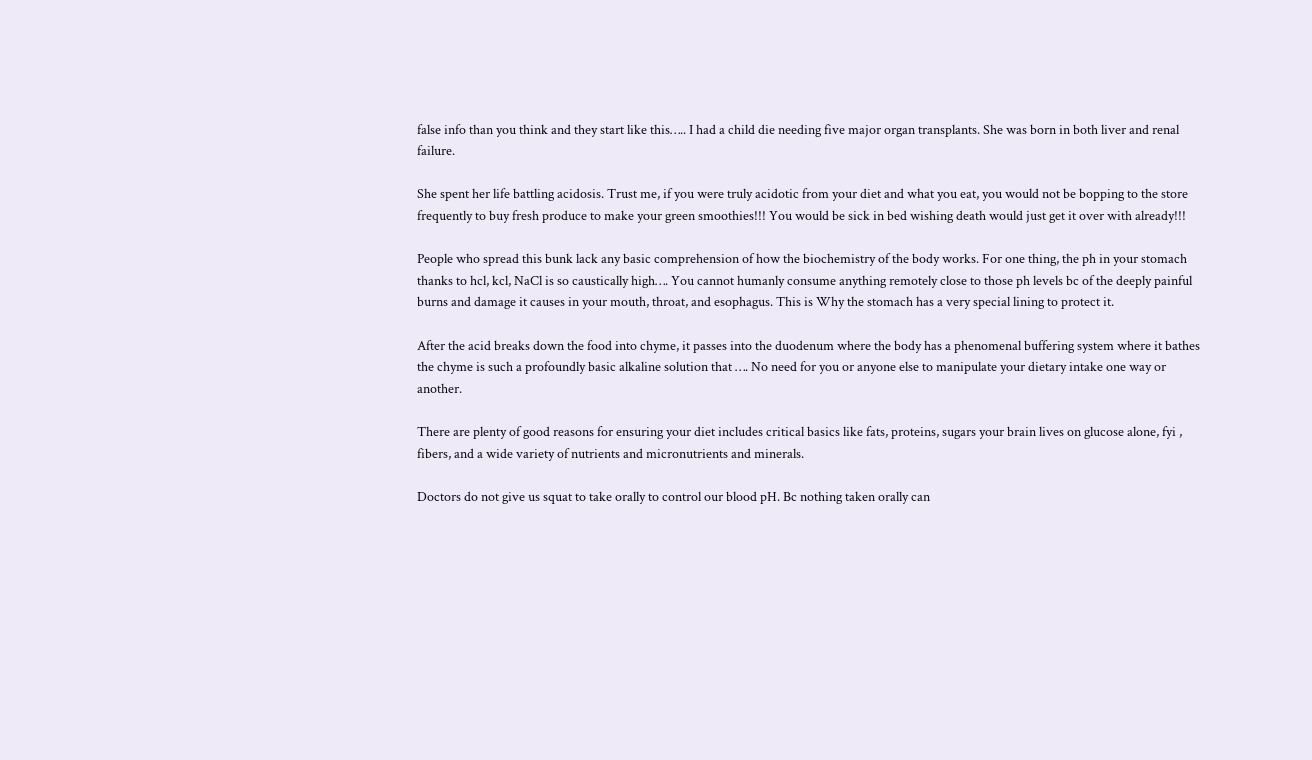false info than you think and they start like this….. I had a child die needing five major organ transplants. She was born in both liver and renal failure.

She spent her life battling acidosis. Trust me, if you were truly acidotic from your diet and what you eat, you would not be bopping to the store frequently to buy fresh produce to make your green smoothies!!! You would be sick in bed wishing death would just get it over with already!!!

People who spread this bunk lack any basic comprehension of how the biochemistry of the body works. For one thing, the ph in your stomach thanks to hcl, kcl, NaCl is so caustically high…. You cannot humanly consume anything remotely close to those ph levels bc of the deeply painful burns and damage it causes in your mouth, throat, and esophagus. This is Why the stomach has a very special lining to protect it.

After the acid breaks down the food into chyme, it passes into the duodenum where the body has a phenomenal buffering system where it bathes the chyme is such a profoundly basic alkaline solution that …. No need for you or anyone else to manipulate your dietary intake one way or another.

There are plenty of good reasons for ensuring your diet includes critical basics like fats, proteins, sugars your brain lives on glucose alone, fyi , fibers, and a wide variety of nutrients and micronutrients and minerals.

Doctors do not give us squat to take orally to control our blood pH. Bc nothing taken orally can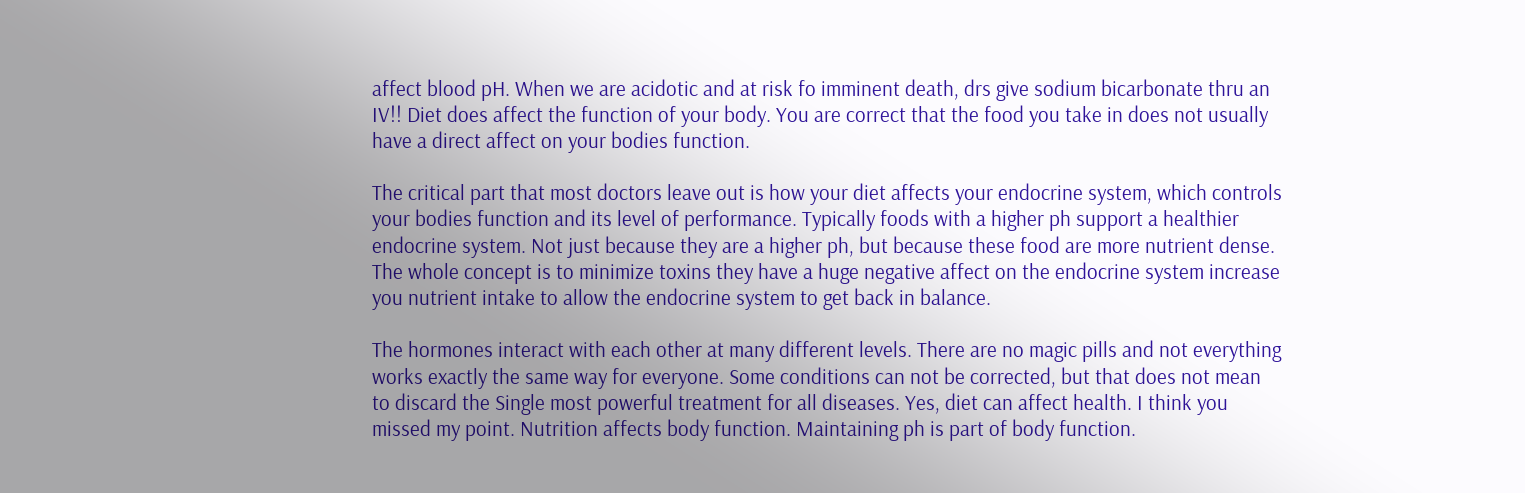affect blood pH. When we are acidotic and at risk fo imminent death, drs give sodium bicarbonate thru an IV!! Diet does affect the function of your body. You are correct that the food you take in does not usually have a direct affect on your bodies function.

The critical part that most doctors leave out is how your diet affects your endocrine system, which controls your bodies function and its level of performance. Typically foods with a higher ph support a healthier endocrine system. Not just because they are a higher ph, but because these food are more nutrient dense. The whole concept is to minimize toxins they have a huge negative affect on the endocrine system increase you nutrient intake to allow the endocrine system to get back in balance.

The hormones interact with each other at many different levels. There are no magic pills and not everything works exactly the same way for everyone. Some conditions can not be corrected, but that does not mean to discard the Single most powerful treatment for all diseases. Yes, diet can affect health. I think you missed my point. Nutrition affects body function. Maintaining ph is part of body function.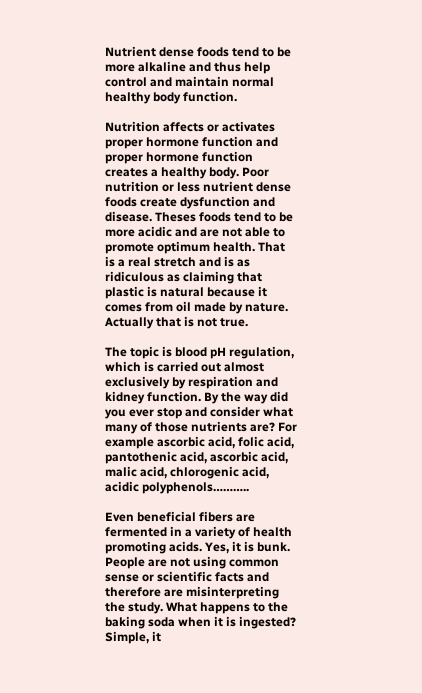Nutrient dense foods tend to be more alkaline and thus help control and maintain normal healthy body function.

Nutrition affects or activates proper hormone function and proper hormone function creates a healthy body. Poor nutrition or less nutrient dense foods create dysfunction and disease. Theses foods tend to be more acidic and are not able to promote optimum health. That is a real stretch and is as ridiculous as claiming that plastic is natural because it comes from oil made by nature. Actually that is not true.

The topic is blood pH regulation, which is carried out almost exclusively by respiration and kidney function. By the way did you ever stop and consider what many of those nutrients are? For example ascorbic acid, folic acid, pantothenic acid, ascorbic acid, malic acid, chlorogenic acid, acidic polyphenols………..

Even beneficial fibers are fermented in a variety of health promoting acids. Yes, it is bunk. People are not using common sense or scientific facts and therefore are misinterpreting the study. What happens to the baking soda when it is ingested? Simple, it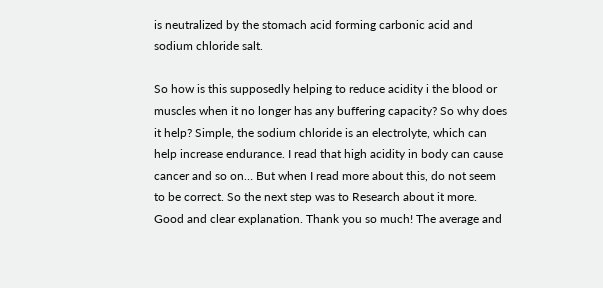is neutralized by the stomach acid forming carbonic acid and sodium chloride salt.

So how is this supposedly helping to reduce acidity i the blood or muscles when it no longer has any buffering capacity? So why does it help? Simple, the sodium chloride is an electrolyte, which can help increase endurance. I read that high acidity in body can cause cancer and so on… But when I read more about this, do not seem to be correct. So the next step was to Research about it more. Good and clear explanation. Thank you so much! The average and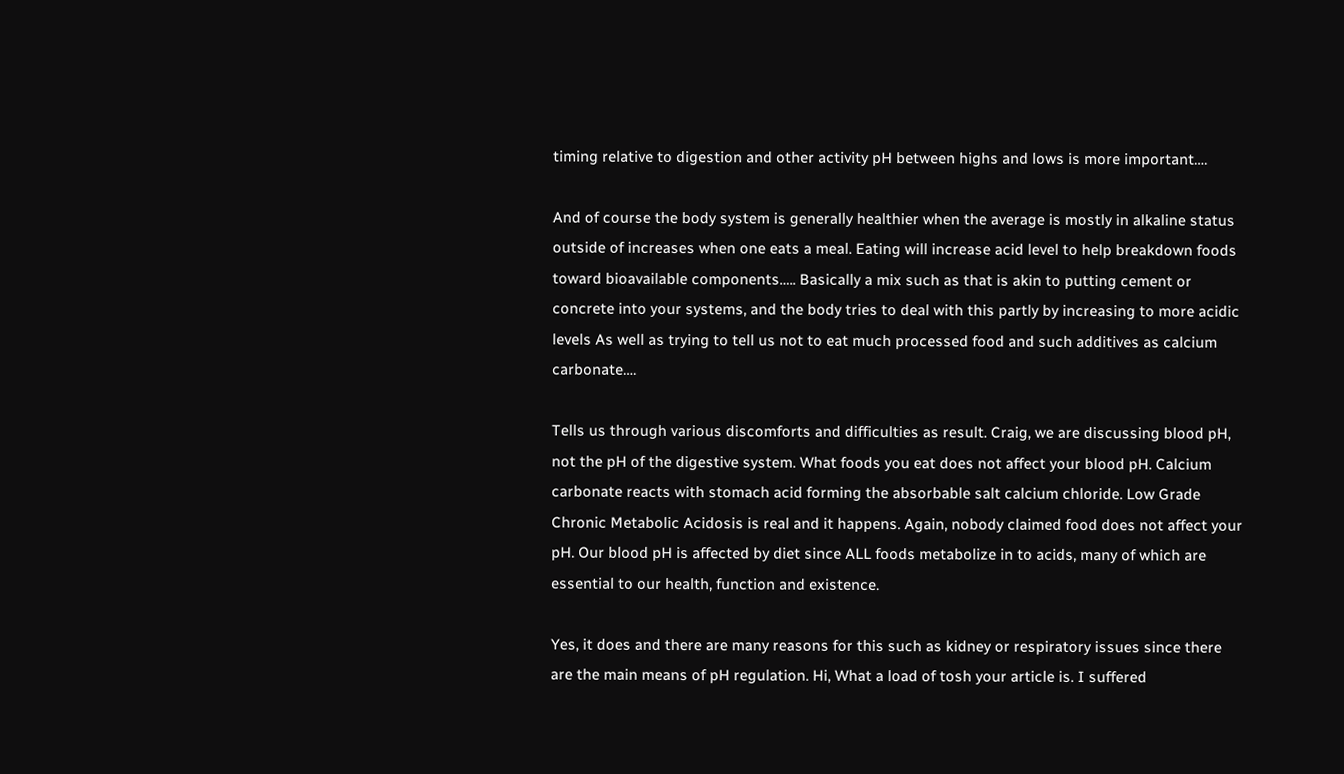timing relative to digestion and other activity pH between highs and lows is more important….

And of course the body system is generally healthier when the average is mostly in alkaline status outside of increases when one eats a meal. Eating will increase acid level to help breakdown foods toward bioavailable components….. Basically a mix such as that is akin to putting cement or concrete into your systems, and the body tries to deal with this partly by increasing to more acidic levels As well as trying to tell us not to eat much processed food and such additives as calcium carbonate….

Tells us through various discomforts and difficulties as result. Craig, we are discussing blood pH, not the pH of the digestive system. What foods you eat does not affect your blood pH. Calcium carbonate reacts with stomach acid forming the absorbable salt calcium chloride. Low Grade Chronic Metabolic Acidosis is real and it happens. Again, nobody claimed food does not affect your pH. Our blood pH is affected by diet since ALL foods metabolize in to acids, many of which are essential to our health, function and existence.

Yes, it does and there are many reasons for this such as kidney or respiratory issues since there are the main means of pH regulation. Hi, What a load of tosh your article is. I suffered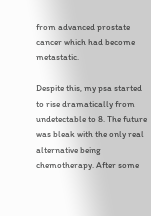from advanced prostate cancer which had become metastatic.

Despite this, my psa started to rise dramatically from undetectable to 8. The future was bleak with the only real alternative being chemotherapy. After some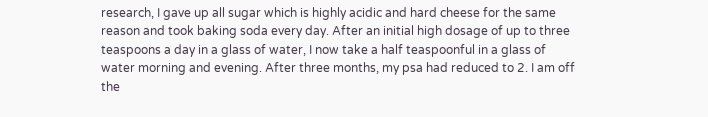research, I gave up all sugar which is highly acidic and hard cheese for the same reason and took baking soda every day. After an initial high dosage of up to three teaspoons a day in a glass of water, I now take a half teaspoonful in a glass of water morning and evening. After three months, my psa had reduced to 2. I am off the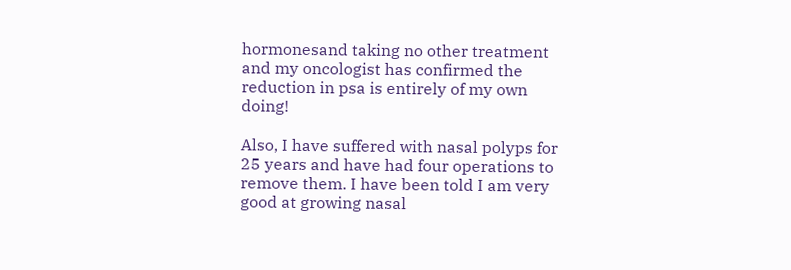hormonesand taking no other treatment and my oncologist has confirmed the reduction in psa is entirely of my own doing!

Also, I have suffered with nasal polyps for 25 years and have had four operations to remove them. I have been told I am very good at growing nasal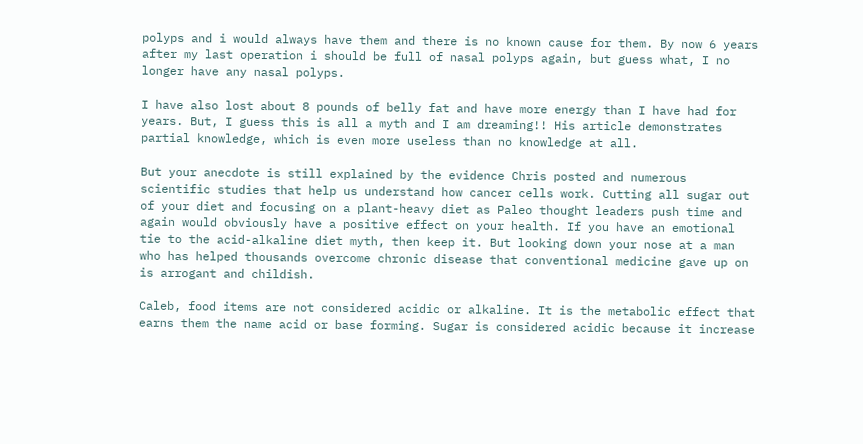polyps and i would always have them and there is no known cause for them. By now 6 years after my last operation i should be full of nasal polyps again, but guess what, I no longer have any nasal polyps.

I have also lost about 8 pounds of belly fat and have more energy than I have had for years. But, I guess this is all a myth and I am dreaming!! His article demonstrates partial knowledge, which is even more useless than no knowledge at all.

But your anecdote is still explained by the evidence Chris posted and numerous scientific studies that help us understand how cancer cells work. Cutting all sugar out of your diet and focusing on a plant-heavy diet as Paleo thought leaders push time and again would obviously have a positive effect on your health. If you have an emotional tie to the acid-alkaline diet myth, then keep it. But looking down your nose at a man who has helped thousands overcome chronic disease that conventional medicine gave up on is arrogant and childish.

Caleb, food items are not considered acidic or alkaline. It is the metabolic effect that earns them the name acid or base forming. Sugar is considered acidic because it increase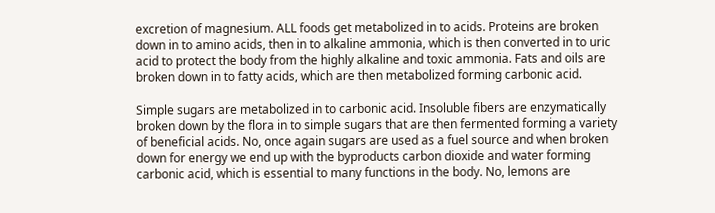excretion of magnesium. ALL foods get metabolized in to acids. Proteins are broken down in to amino acids, then in to alkaline ammonia, which is then converted in to uric acid to protect the body from the highly alkaline and toxic ammonia. Fats and oils are broken down in to fatty acids, which are then metabolized forming carbonic acid.

Simple sugars are metabolized in to carbonic acid. Insoluble fibers are enzymatically broken down by the flora in to simple sugars that are then fermented forming a variety of beneficial acids. No, once again sugars are used as a fuel source and when broken down for energy we end up with the byproducts carbon dioxide and water forming carbonic acid, which is essential to many functions in the body. No, lemons are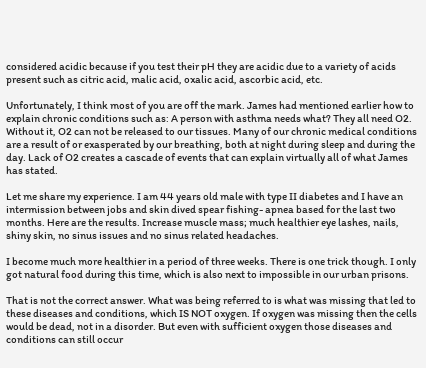considered acidic because if you test their pH they are acidic due to a variety of acids present such as citric acid, malic acid, oxalic acid, ascorbic acid, etc.

Unfortunately, I think most of you are off the mark. James had mentioned earlier how to explain chronic conditions such as: A person with asthma needs what? They all need O2. Without it, O2 can not be released to our tissues. Many of our chronic medical conditions are a result of or exasperated by our breathing, both at night during sleep and during the day. Lack of O2 creates a cascade of events that can explain virtually all of what James has stated.

Let me share my experience. I am 44 years old male with type II diabetes and I have an intermission between jobs and skin dived spear fishing- apnea based for the last two months. Here are the results. Increase muscle mass; much healthier eye lashes, nails, shiny skin, no sinus issues and no sinus related headaches.

I become much more healthier in a period of three weeks. There is one trick though. I only got natural food during this time, which is also next to impossible in our urban prisons.

That is not the correct answer. What was being referred to is what was missing that led to these diseases and conditions, which IS NOT oxygen. If oxygen was missing then the cells would be dead, not in a disorder. But even with sufficient oxygen those diseases and conditions can still occur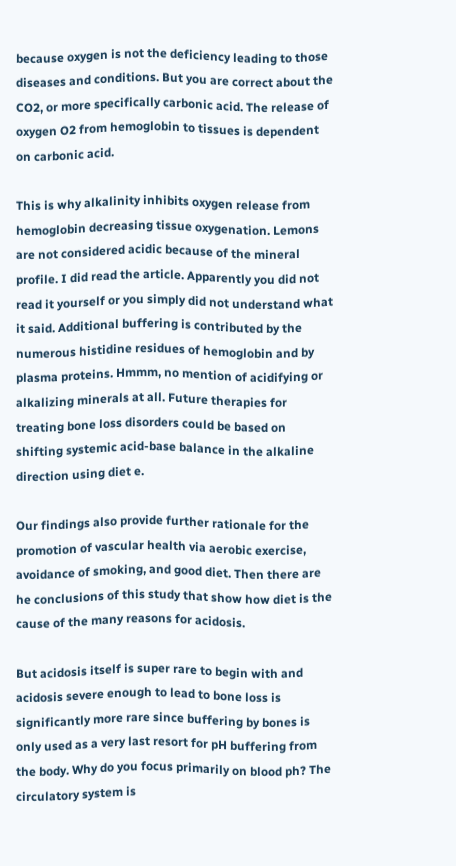because oxygen is not the deficiency leading to those diseases and conditions. But you are correct about the CO2, or more specifically carbonic acid. The release of oxygen O2 from hemoglobin to tissues is dependent on carbonic acid.

This is why alkalinity inhibits oxygen release from hemoglobin decreasing tissue oxygenation. Lemons are not considered acidic because of the mineral profile. I did read the article. Apparently you did not read it yourself or you simply did not understand what it said. Additional buffering is contributed by the numerous histidine residues of hemoglobin and by plasma proteins. Hmmm, no mention of acidifying or alkalizing minerals at all. Future therapies for treating bone loss disorders could be based on shifting systemic acid-base balance in the alkaline direction using diet e.

Our findings also provide further rationale for the promotion of vascular health via aerobic exercise, avoidance of smoking, and good diet. Then there are he conclusions of this study that show how diet is the cause of the many reasons for acidosis.

But acidosis itself is super rare to begin with and acidosis severe enough to lead to bone loss is significantly more rare since buffering by bones is only used as a very last resort for pH buffering from the body. Why do you focus primarily on blood ph? The circulatory system is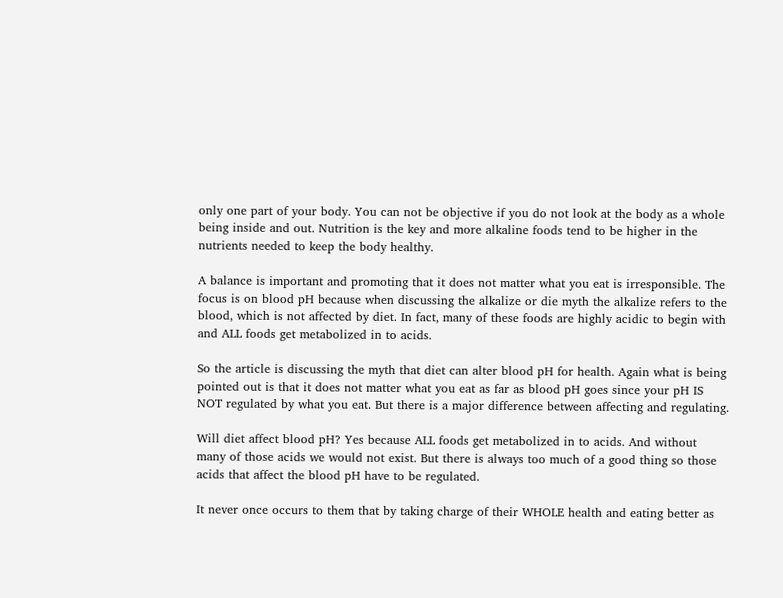only one part of your body. You can not be objective if you do not look at the body as a whole being inside and out. Nutrition is the key and more alkaline foods tend to be higher in the nutrients needed to keep the body healthy.

A balance is important and promoting that it does not matter what you eat is irresponsible. The focus is on blood pH because when discussing the alkalize or die myth the alkalize refers to the blood, which is not affected by diet. In fact, many of these foods are highly acidic to begin with and ALL foods get metabolized in to acids.

So the article is discussing the myth that diet can alter blood pH for health. Again what is being pointed out is that it does not matter what you eat as far as blood pH goes since your pH IS NOT regulated by what you eat. But there is a major difference between affecting and regulating.

Will diet affect blood pH? Yes because ALL foods get metabolized in to acids. And without many of those acids we would not exist. But there is always too much of a good thing so those acids that affect the blood pH have to be regulated.

It never once occurs to them that by taking charge of their WHOLE health and eating better as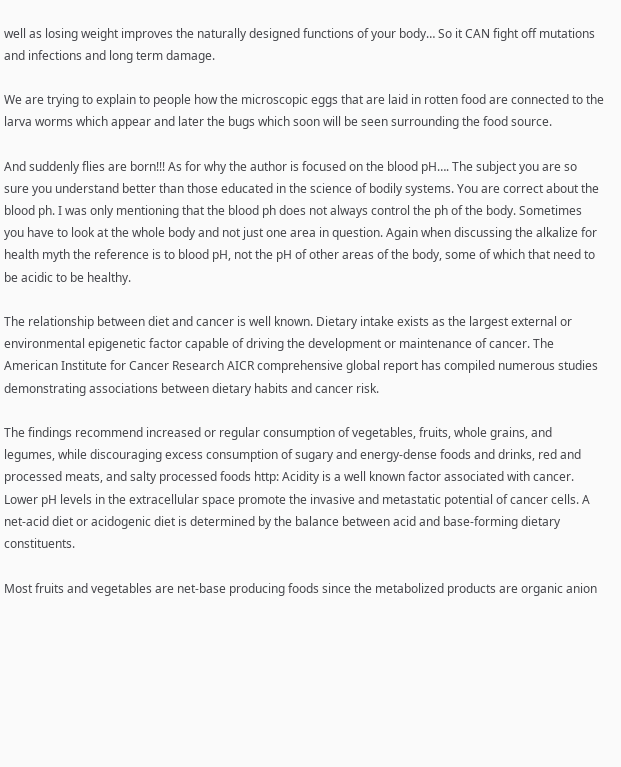well as losing weight improves the naturally designed functions of your body… So it CAN fight off mutations and infections and long term damage.

We are trying to explain to people how the microscopic eggs that are laid in rotten food are connected to the larva worms which appear and later the bugs which soon will be seen surrounding the food source.

And suddenly flies are born!!! As for why the author is focused on the blood pH…. The subject you are so sure you understand better than those educated in the science of bodily systems. You are correct about the blood ph. I was only mentioning that the blood ph does not always control the ph of the body. Sometimes you have to look at the whole body and not just one area in question. Again when discussing the alkalize for health myth the reference is to blood pH, not the pH of other areas of the body, some of which that need to be acidic to be healthy.

The relationship between diet and cancer is well known. Dietary intake exists as the largest external or environmental epigenetic factor capable of driving the development or maintenance of cancer. The American Institute for Cancer Research AICR comprehensive global report has compiled numerous studies demonstrating associations between dietary habits and cancer risk.

The findings recommend increased or regular consumption of vegetables, fruits, whole grains, and legumes, while discouraging excess consumption of sugary and energy-dense foods and drinks, red and processed meats, and salty processed foods http: Acidity is a well known factor associated with cancer. Lower pH levels in the extracellular space promote the invasive and metastatic potential of cancer cells. A net-acid diet or acidogenic diet is determined by the balance between acid and base-forming dietary constituents.

Most fruits and vegetables are net-base producing foods since the metabolized products are organic anion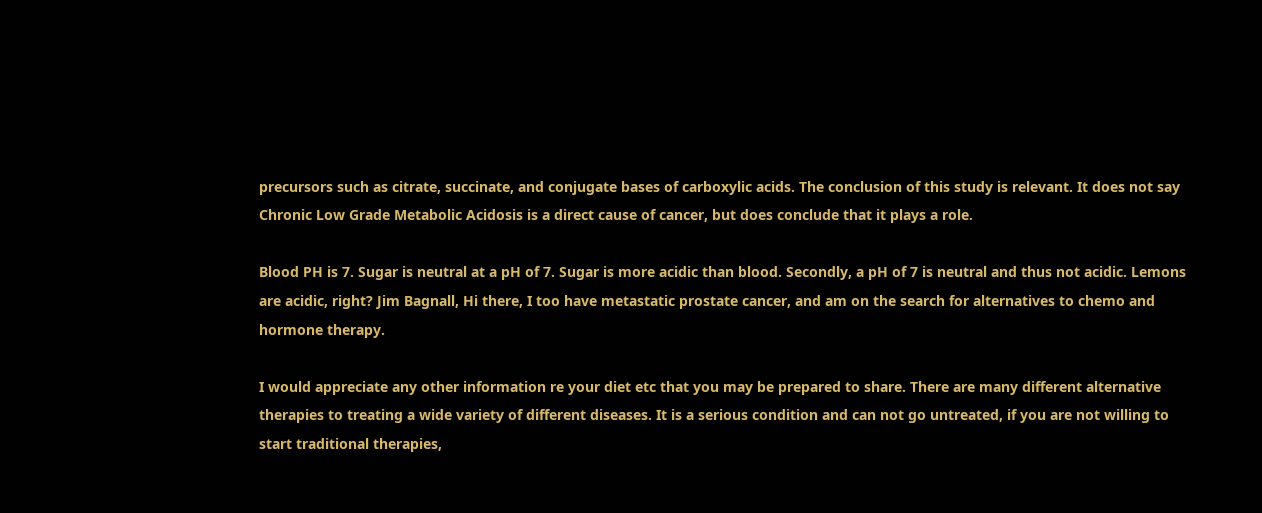precursors such as citrate, succinate, and conjugate bases of carboxylic acids. The conclusion of this study is relevant. It does not say Chronic Low Grade Metabolic Acidosis is a direct cause of cancer, but does conclude that it plays a role.

Blood PH is 7. Sugar is neutral at a pH of 7. Sugar is more acidic than blood. Secondly, a pH of 7 is neutral and thus not acidic. Lemons are acidic, right? Jim Bagnall, Hi there, I too have metastatic prostate cancer, and am on the search for alternatives to chemo and hormone therapy.

I would appreciate any other information re your diet etc that you may be prepared to share. There are many different alternative therapies to treating a wide variety of different diseases. It is a serious condition and can not go untreated, if you are not willing to start traditional therapies,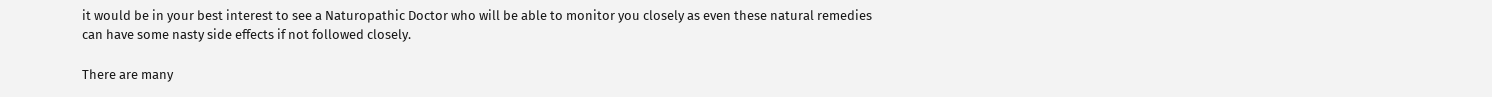it would be in your best interest to see a Naturopathic Doctor who will be able to monitor you closely as even these natural remedies can have some nasty side effects if not followed closely.

There are many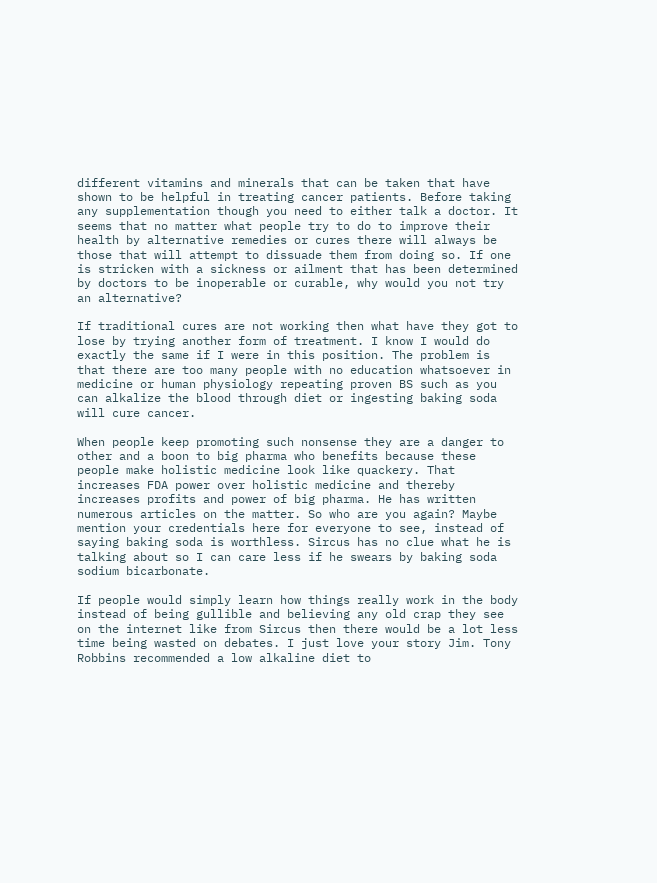different vitamins and minerals that can be taken that have shown to be helpful in treating cancer patients. Before taking any supplementation though you need to either talk a doctor. It seems that no matter what people try to do to improve their health by alternative remedies or cures there will always be those that will attempt to dissuade them from doing so. If one is stricken with a sickness or ailment that has been determined by doctors to be inoperable or curable, why would you not try an alternative?

If traditional cures are not working then what have they got to lose by trying another form of treatment. I know I would do exactly the same if I were in this position. The problem is that there are too many people with no education whatsoever in medicine or human physiology repeating proven BS such as you can alkalize the blood through diet or ingesting baking soda will cure cancer.

When people keep promoting such nonsense they are a danger to other and a boon to big pharma who benefits because these people make holistic medicine look like quackery. That increases FDA power over holistic medicine and thereby increases profits and power of big pharma. He has written numerous articles on the matter. So who are you again? Maybe mention your credentials here for everyone to see, instead of saying baking soda is worthless. Sircus has no clue what he is talking about so I can care less if he swears by baking soda sodium bicarbonate.

If people would simply learn how things really work in the body instead of being gullible and believing any old crap they see on the internet like from Sircus then there would be a lot less time being wasted on debates. I just love your story Jim. Tony Robbins recommended a low alkaline diet to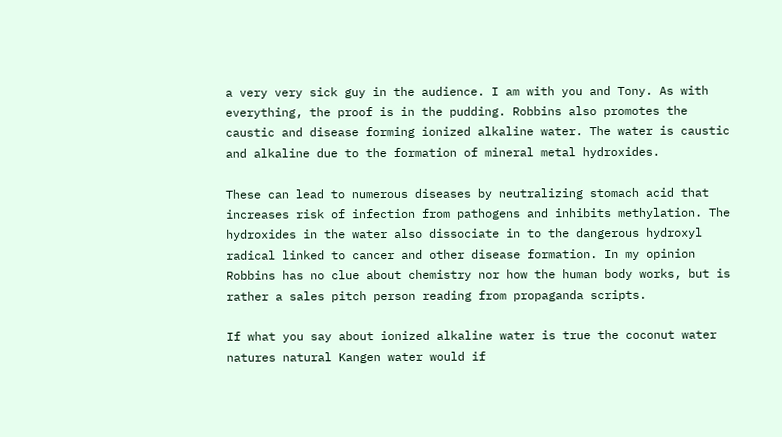a very very sick guy in the audience. I am with you and Tony. As with everything, the proof is in the pudding. Robbins also promotes the caustic and disease forming ionized alkaline water. The water is caustic and alkaline due to the formation of mineral metal hydroxides.

These can lead to numerous diseases by neutralizing stomach acid that increases risk of infection from pathogens and inhibits methylation. The hydroxides in the water also dissociate in to the dangerous hydroxyl radical linked to cancer and other disease formation. In my opinion Robbins has no clue about chemistry nor how the human body works, but is rather a sales pitch person reading from propaganda scripts.

If what you say about ionized alkaline water is true the coconut water natures natural Kangen water would if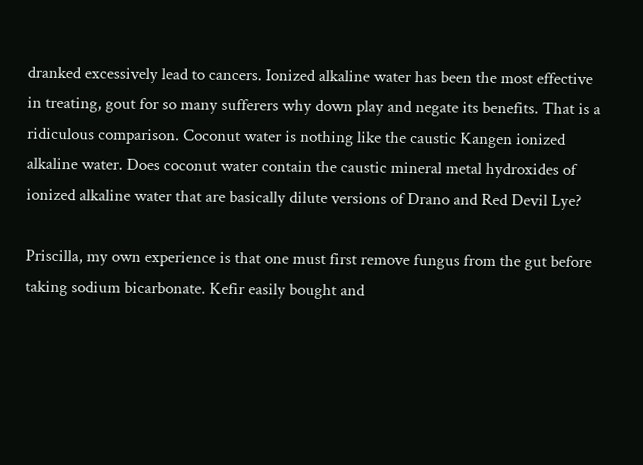dranked excessively lead to cancers. Ionized alkaline water has been the most effective in treating, gout for so many sufferers why down play and negate its benefits. That is a ridiculous comparison. Coconut water is nothing like the caustic Kangen ionized alkaline water. Does coconut water contain the caustic mineral metal hydroxides of ionized alkaline water that are basically dilute versions of Drano and Red Devil Lye?

Priscilla, my own experience is that one must first remove fungus from the gut before taking sodium bicarbonate. Kefir easily bought and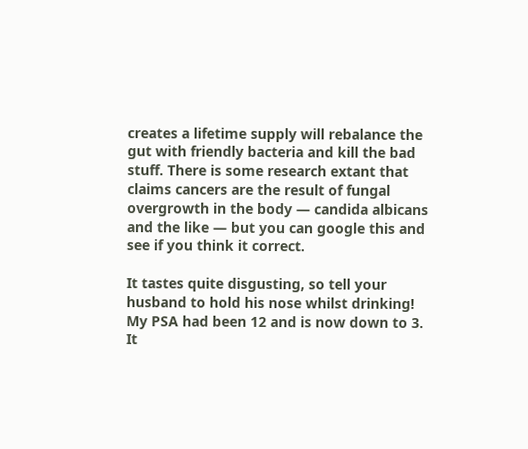creates a lifetime supply will rebalance the gut with friendly bacteria and kill the bad stuff. There is some research extant that claims cancers are the result of fungal overgrowth in the body — candida albicans and the like — but you can google this and see if you think it correct.

It tastes quite disgusting, so tell your husband to hold his nose whilst drinking! My PSA had been 12 and is now down to 3. It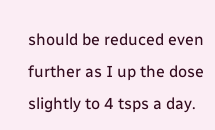should be reduced even further as I up the dose slightly to 4 tsps a day.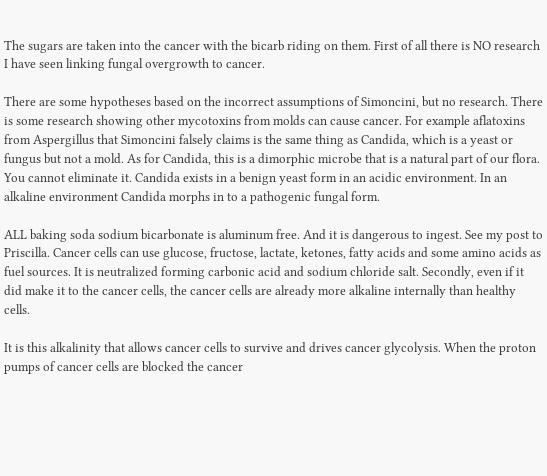The sugars are taken into the cancer with the bicarb riding on them. First of all there is NO research I have seen linking fungal overgrowth to cancer.

There are some hypotheses based on the incorrect assumptions of Simoncini, but no research. There is some research showing other mycotoxins from molds can cause cancer. For example aflatoxins from Aspergillus that Simoncini falsely claims is the same thing as Candida, which is a yeast or fungus but not a mold. As for Candida, this is a dimorphic microbe that is a natural part of our flora. You cannot eliminate it. Candida exists in a benign yeast form in an acidic environment. In an alkaline environment Candida morphs in to a pathogenic fungal form.

ALL baking soda sodium bicarbonate is aluminum free. And it is dangerous to ingest. See my post to Priscilla. Cancer cells can use glucose, fructose, lactate, ketones, fatty acids and some amino acids as fuel sources. It is neutralized forming carbonic acid and sodium chloride salt. Secondly, even if it did make it to the cancer cells, the cancer cells are already more alkaline internally than healthy cells.

It is this alkalinity that allows cancer cells to survive and drives cancer glycolysis. When the proton pumps of cancer cells are blocked the cancer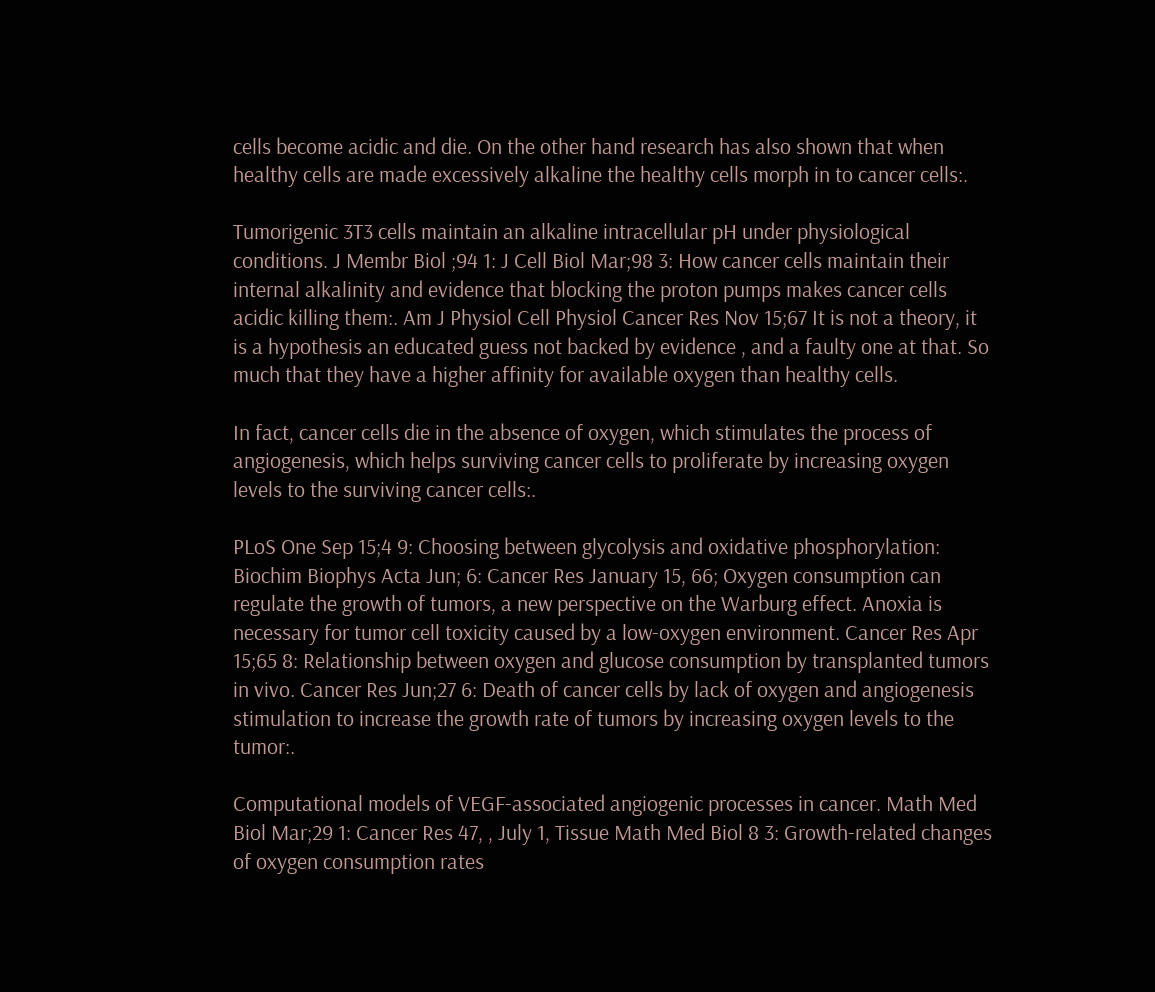cells become acidic and die. On the other hand research has also shown that when healthy cells are made excessively alkaline the healthy cells morph in to cancer cells:.

Tumorigenic 3T3 cells maintain an alkaline intracellular pH under physiological conditions. J Membr Biol ;94 1: J Cell Biol Mar;98 3: How cancer cells maintain their internal alkalinity and evidence that blocking the proton pumps makes cancer cells acidic killing them:. Am J Physiol Cell Physiol Cancer Res Nov 15;67 It is not a theory, it is a hypothesis an educated guess not backed by evidence , and a faulty one at that. So much that they have a higher affinity for available oxygen than healthy cells.

In fact, cancer cells die in the absence of oxygen, which stimulates the process of angiogenesis, which helps surviving cancer cells to proliferate by increasing oxygen levels to the surviving cancer cells:.

PLoS One Sep 15;4 9: Choosing between glycolysis and oxidative phosphorylation: Biochim Biophys Acta Jun; 6: Cancer Res January 15, 66; Oxygen consumption can regulate the growth of tumors, a new perspective on the Warburg effect. Anoxia is necessary for tumor cell toxicity caused by a low-oxygen environment. Cancer Res Apr 15;65 8: Relationship between oxygen and glucose consumption by transplanted tumors in vivo. Cancer Res Jun;27 6: Death of cancer cells by lack of oxygen and angiogenesis stimulation to increase the growth rate of tumors by increasing oxygen levels to the tumor:.

Computational models of VEGF-associated angiogenic processes in cancer. Math Med Biol Mar;29 1: Cancer Res 47, , July 1, Tissue Math Med Biol 8 3: Growth-related changes of oxygen consumption rates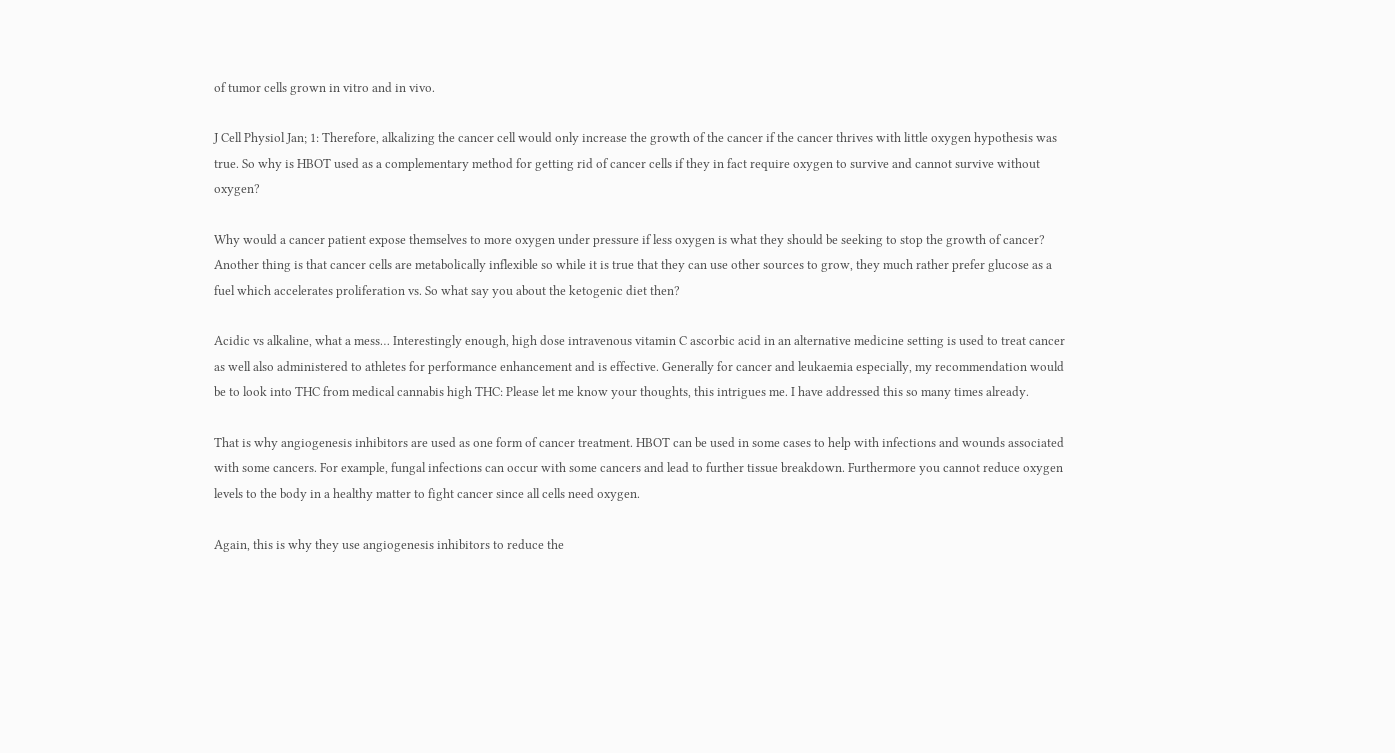of tumor cells grown in vitro and in vivo.

J Cell Physiol Jan; 1: Therefore, alkalizing the cancer cell would only increase the growth of the cancer if the cancer thrives with little oxygen hypothesis was true. So why is HBOT used as a complementary method for getting rid of cancer cells if they in fact require oxygen to survive and cannot survive without oxygen?

Why would a cancer patient expose themselves to more oxygen under pressure if less oxygen is what they should be seeking to stop the growth of cancer? Another thing is that cancer cells are metabolically inflexible so while it is true that they can use other sources to grow, they much rather prefer glucose as a fuel which accelerates proliferation vs. So what say you about the ketogenic diet then?

Acidic vs alkaline, what a mess… Interestingly enough, high dose intravenous vitamin C ascorbic acid in an alternative medicine setting is used to treat cancer as well also administered to athletes for performance enhancement and is effective. Generally for cancer and leukaemia especially, my recommendation would be to look into THC from medical cannabis high THC: Please let me know your thoughts, this intrigues me. I have addressed this so many times already.

That is why angiogenesis inhibitors are used as one form of cancer treatment. HBOT can be used in some cases to help with infections and wounds associated with some cancers. For example, fungal infections can occur with some cancers and lead to further tissue breakdown. Furthermore you cannot reduce oxygen levels to the body in a healthy matter to fight cancer since all cells need oxygen.

Again, this is why they use angiogenesis inhibitors to reduce the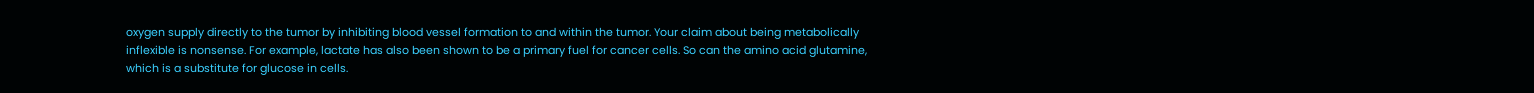oxygen supply directly to the tumor by inhibiting blood vessel formation to and within the tumor. Your claim about being metabolically inflexible is nonsense. For example, lactate has also been shown to be a primary fuel for cancer cells. So can the amino acid glutamine, which is a substitute for glucose in cells.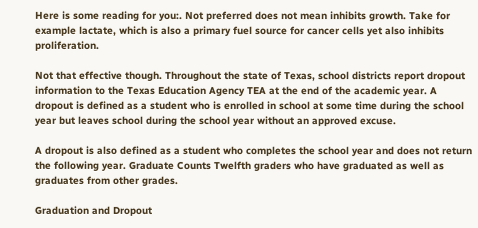Here is some reading for you:. Not preferred does not mean inhibits growth. Take for example lactate, which is also a primary fuel source for cancer cells yet also inhibits proliferation.

Not that effective though. Throughout the state of Texas, school districts report dropout information to the Texas Education Agency TEA at the end of the academic year. A dropout is defined as a student who is enrolled in school at some time during the school year but leaves school during the school year without an approved excuse.

A dropout is also defined as a student who completes the school year and does not return the following year. Graduate Counts Twelfth graders who have graduated as well as graduates from other grades.

Graduation and Dropout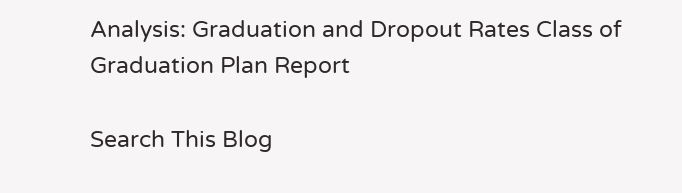Analysis: Graduation and Dropout Rates Class of Graduation Plan Report

Search This Blog